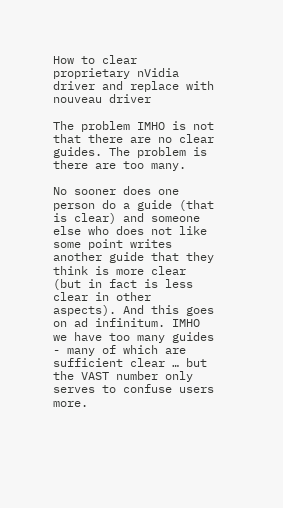How to clear proprietary nVidia driver and replace with nouveau driver

The problem IMHO is not that there are no clear guides. The problem is there are too many.

No sooner does one person do a guide (that is clear) and someone else who does not like some point writes another guide that they think is more clear (but in fact is less clear in other aspects). And this goes on ad infinitum. IMHO we have too many guides - many of which are sufficient clear … but the VAST number only serves to confuse users more.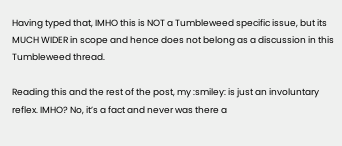Having typed that, IMHO this is NOT a Tumbleweed specific issue, but its MUCH WIDER in scope and hence does not belong as a discussion in this Tumbleweed thread.

Reading this and the rest of the post, my :smiley: is just an involuntary reflex. IMHO? No, it’s a fact and never was there a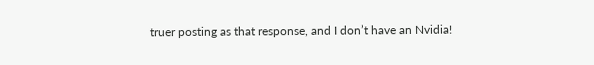truer posting as that response, and I don’t have an Nvidia!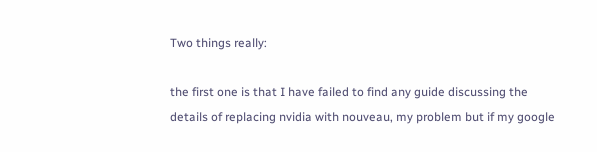Two things really:

the first one is that I have failed to find any guide discussing the details of replacing nvidia with nouveau, my problem but if my google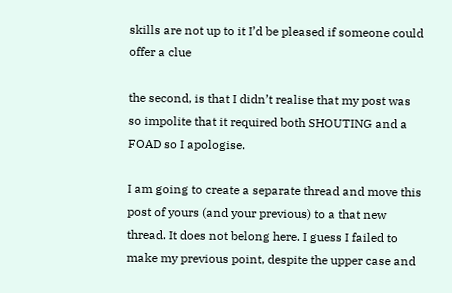skills are not up to it I’d be pleased if someone could offer a clue

the second, is that I didn’t realise that my post was so impolite that it required both SHOUTING and a FOAD so I apologise.

I am going to create a separate thread and move this post of yours (and your previous) to a that new thread. It does not belong here. I guess I failed to make my previous point, despite the upper case and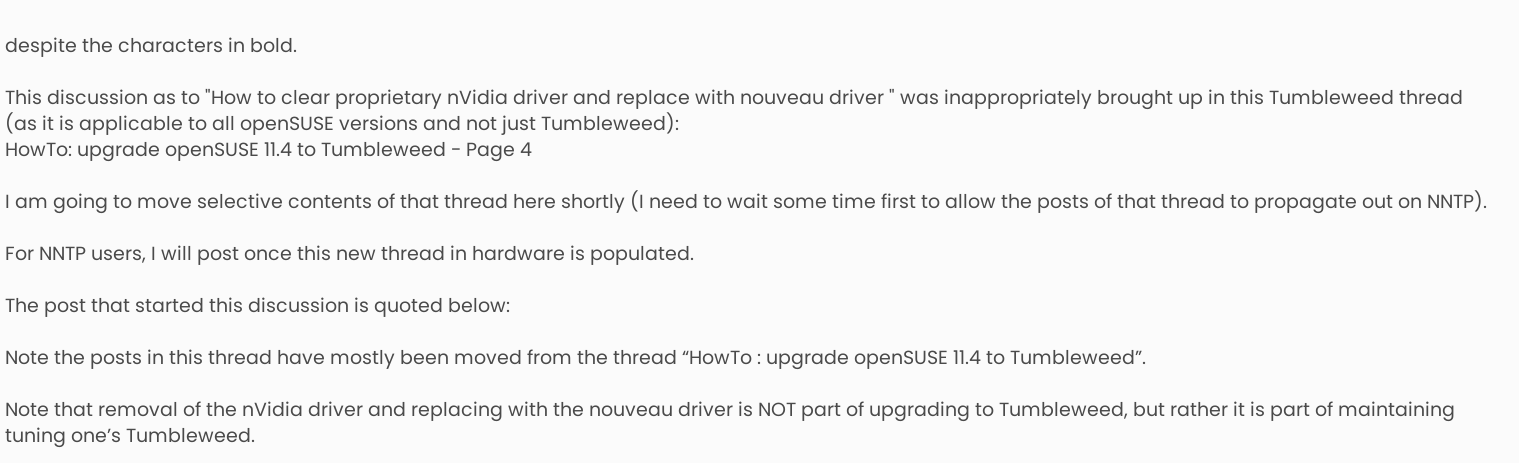despite the characters in bold.

This discussion as to "How to clear proprietary nVidia driver and replace with nouveau driver " was inappropriately brought up in this Tumbleweed thread (as it is applicable to all openSUSE versions and not just Tumbleweed):
HowTo: upgrade openSUSE 11.4 to Tumbleweed - Page 4

I am going to move selective contents of that thread here shortly (I need to wait some time first to allow the posts of that thread to propagate out on NNTP).

For NNTP users, I will post once this new thread in hardware is populated.

The post that started this discussion is quoted below:

Note the posts in this thread have mostly been moved from the thread “HowTo : upgrade openSUSE 11.4 to Tumbleweed”.

Note that removal of the nVidia driver and replacing with the nouveau driver is NOT part of upgrading to Tumbleweed, but rather it is part of maintaining tuning one’s Tumbleweed.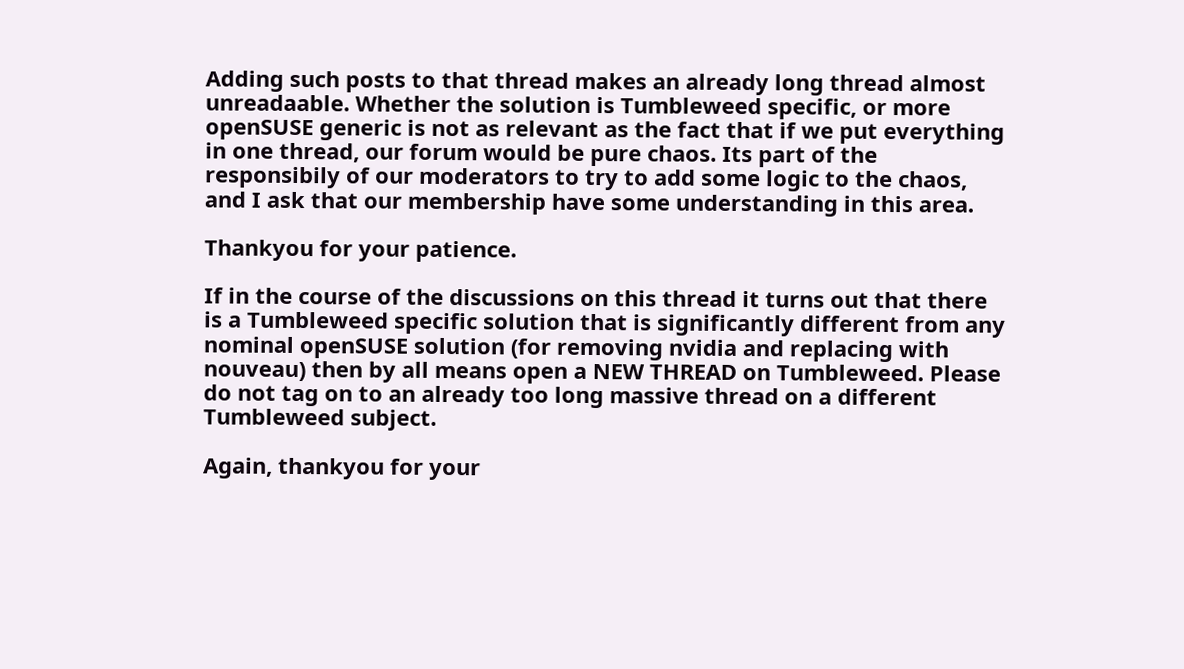Adding such posts to that thread makes an already long thread almost unreadaable. Whether the solution is Tumbleweed specific, or more openSUSE generic is not as relevant as the fact that if we put everything in one thread, our forum would be pure chaos. Its part of the responsibily of our moderators to try to add some logic to the chaos, and I ask that our membership have some understanding in this area.

Thankyou for your patience.

If in the course of the discussions on this thread it turns out that there is a Tumbleweed specific solution that is significantly different from any nominal openSUSE solution (for removing nvidia and replacing with nouveau) then by all means open a NEW THREAD on Tumbleweed. Please do not tag on to an already too long massive thread on a different Tumbleweed subject.

Again, thankyou for your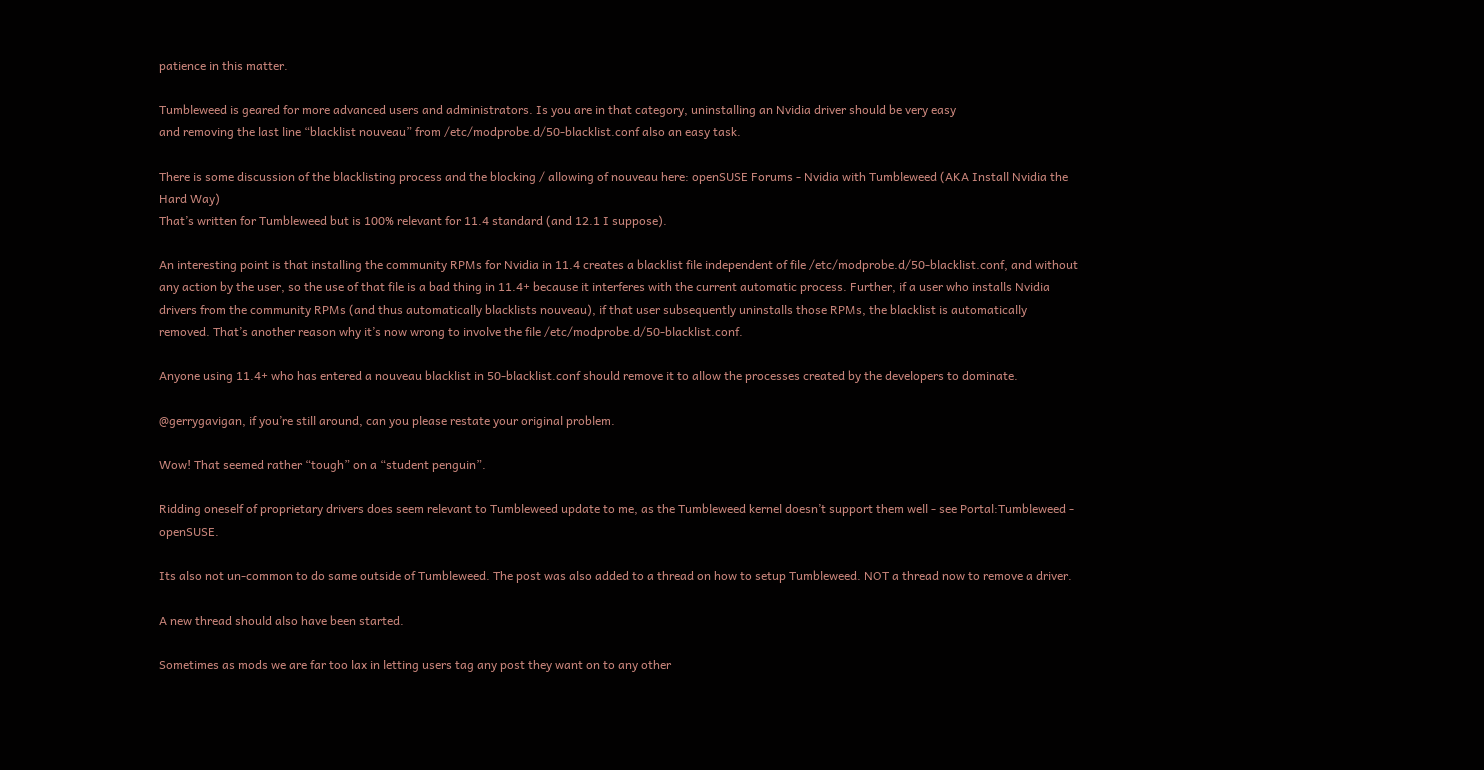patience in this matter.

Tumbleweed is geared for more advanced users and administrators. Is you are in that category, uninstalling an Nvidia driver should be very easy
and removing the last line “blacklist nouveau” from /etc/modprobe.d/50-blacklist.conf also an easy task.

There is some discussion of the blacklisting process and the blocking / allowing of nouveau here: openSUSE Forums - Nvidia with Tumbleweed (AKA Install Nvidia the Hard Way)
That’s written for Tumbleweed but is 100% relevant for 11.4 standard (and 12.1 I suppose).

An interesting point is that installing the community RPMs for Nvidia in 11.4 creates a blacklist file independent of file /etc/modprobe.d/50-blacklist.conf, and without any action by the user, so the use of that file is a bad thing in 11.4+ because it interferes with the current automatic process. Further, if a user who installs Nvidia drivers from the community RPMs (and thus automatically blacklists nouveau), if that user subsequently uninstalls those RPMs, the blacklist is automatically removed. That’s another reason why it’s now wrong to involve the file /etc/modprobe.d/50-blacklist.conf.

Anyone using 11.4+ who has entered a nouveau blacklist in 50-blacklist.conf should remove it to allow the processes created by the developers to dominate.

@gerrygavigan, if you’re still around, can you please restate your original problem.

Wow! That seemed rather “tough” on a “student penguin”.

Ridding oneself of proprietary drivers does seem relevant to Tumbleweed update to me, as the Tumbleweed kernel doesn’t support them well - see Portal:Tumbleweed - openSUSE.

Its also not un-common to do same outside of Tumbleweed. The post was also added to a thread on how to setup Tumbleweed. NOT a thread now to remove a driver.

A new thread should also have been started.

Sometimes as mods we are far too lax in letting users tag any post they want on to any other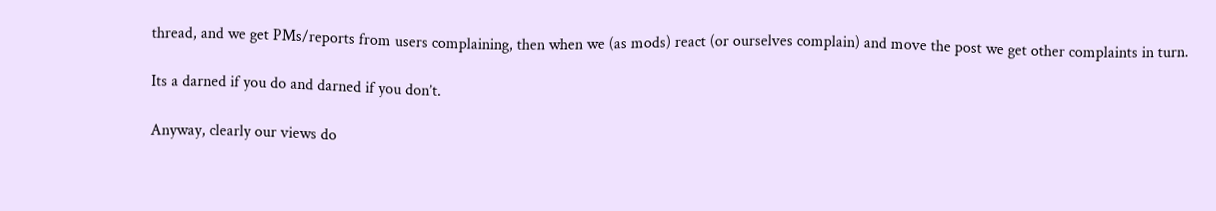thread, and we get PMs/reports from users complaining, then when we (as mods) react (or ourselves complain) and move the post we get other complaints in turn.

Its a darned if you do and darned if you don’t.

Anyway, clearly our views do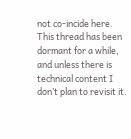not co-incide here. This thread has been dormant for a while, and unless there is technical content I don’t plan to revisit it.